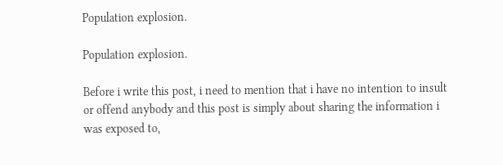Population explosion.

Population explosion.

Before i write this post, i need to mention that i have no intention to insult or offend anybody and this post is simply about sharing the information i was exposed to,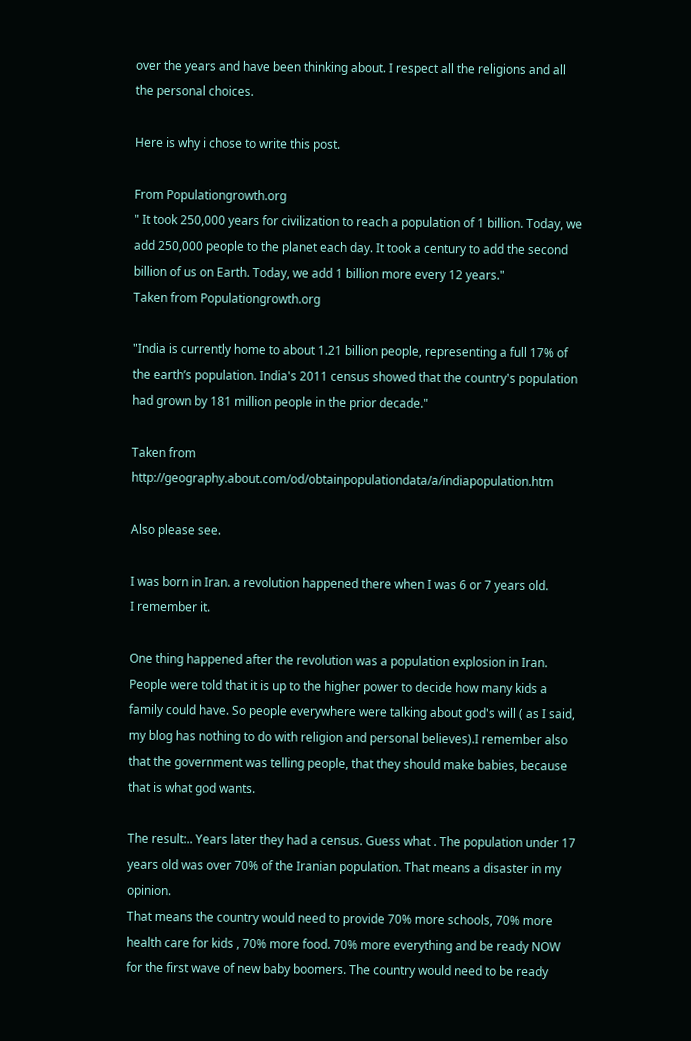over the years and have been thinking about. I respect all the religions and all the personal choices.

Here is why i chose to write this post.

From Populationgrowth.org
" It took 250,000 years for civilization to reach a population of 1 billion. Today, we add 250,000 people to the planet each day. It took a century to add the second billion of us on Earth. Today, we add 1 billion more every 12 years."
Taken from Populationgrowth.org

"India is currently home to about 1.21 billion people, representing a full 17% of the earth’s population. India's 2011 census showed that the country's population had grown by 181 million people in the prior decade."

Taken from http://geography.about.com/od/obtainpopulationdata/a/indiapopulation.htm

Also please see.

I was born in Iran. a revolution happened there when I was 6 or 7 years old.
I remember it.

One thing happened after the revolution was a population explosion in Iran. People were told that it is up to the higher power to decide how many kids a family could have. So people everywhere were talking about god's will ( as I said, my blog has nothing to do with religion and personal believes).I remember also that the government was telling people, that they should make babies, because that is what god wants.

The result:.. Years later they had a census. Guess what . The population under 17 years old was over 70% of the Iranian population. That means a disaster in my opinion.
That means the country would need to provide 70% more schools, 70% more health care for kids , 70% more food. 70% more everything and be ready NOW for the first wave of new baby boomers. The country would need to be ready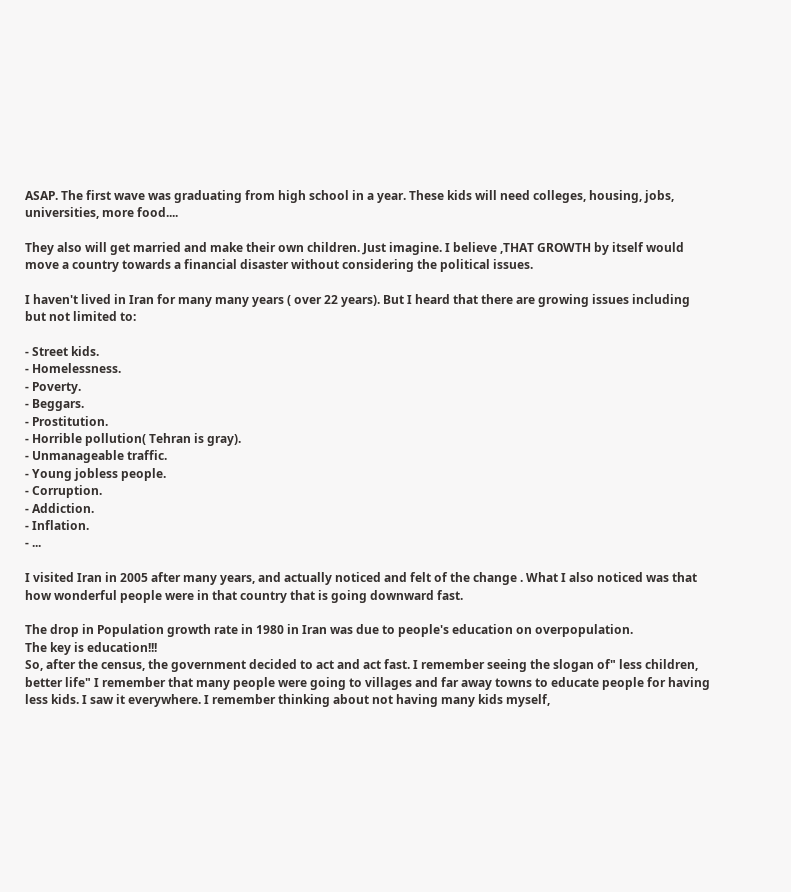ASAP. The first wave was graduating from high school in a year. These kids will need colleges, housing, jobs, universities, more food....

They also will get married and make their own children. Just imagine. I believe ,THAT GROWTH by itself would move a country towards a financial disaster without considering the political issues.

I haven't lived in Iran for many many years ( over 22 years). But I heard that there are growing issues including but not limited to:

- Street kids.
- Homelessness.
- Poverty.
- Beggars.
- Prostitution.
- Horrible pollution( Tehran is gray).
- Unmanageable traffic.
- Young jobless people.
- Corruption.
- Addiction.
- Inflation.
- ...

I visited Iran in 2005 after many years, and actually noticed and felt of the change . What I also noticed was that how wonderful people were in that country that is going downward fast.

The drop in Population growth rate in 1980 in Iran was due to people's education on overpopulation.
The key is education!!!
So, after the census, the government decided to act and act fast. I remember seeing the slogan of" less children, better life" I remember that many people were going to villages and far away towns to educate people for having less kids. I saw it everywhere. I remember thinking about not having many kids myself,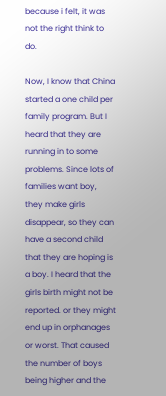because i felt, it was not the right think to do.

Now, I know that China started a one child per family program. But I heard that they are running in to some problems. Since lots of families want boy, they make girls disappear, so they can have a second child that they are hoping is a boy. I heard that the girls birth might not be reported. or they might end up in orphanages or worst. That caused the number of boys being higher and the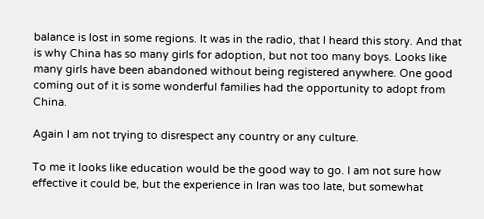balance is lost in some regions. It was in the radio, that I heard this story. And that is why China has so many girls for adoption, but not too many boys. Looks like many girls have been abandoned without being registered anywhere. One good coming out of it is some wonderful families had the opportunity to adopt from China.

Again I am not trying to disrespect any country or any culture.

To me it looks like education would be the good way to go. I am not sure how effective it could be, but the experience in Iran was too late, but somewhat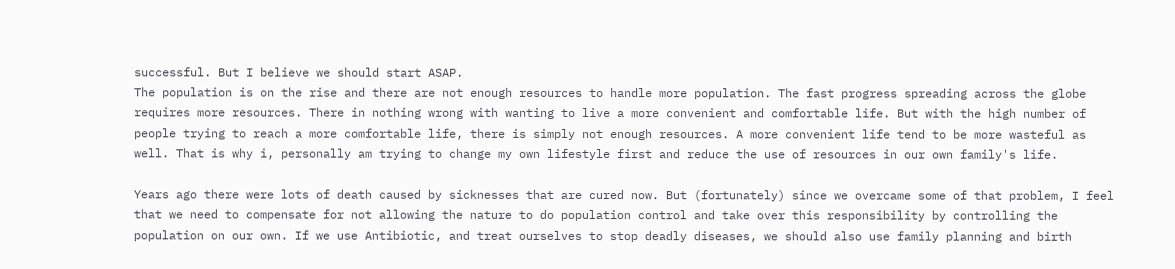successful. But I believe we should start ASAP.
The population is on the rise and there are not enough resources to handle more population. The fast progress spreading across the globe requires more resources. There in nothing wrong with wanting to live a more convenient and comfortable life. But with the high number of people trying to reach a more comfortable life, there is simply not enough resources. A more convenient life tend to be more wasteful as well. That is why i, personally am trying to change my own lifestyle first and reduce the use of resources in our own family's life.

Years ago there were lots of death caused by sicknesses that are cured now. But (fortunately) since we overcame some of that problem, I feel that we need to compensate for not allowing the nature to do population control and take over this responsibility by controlling the population on our own. If we use Antibiotic, and treat ourselves to stop deadly diseases, we should also use family planning and birth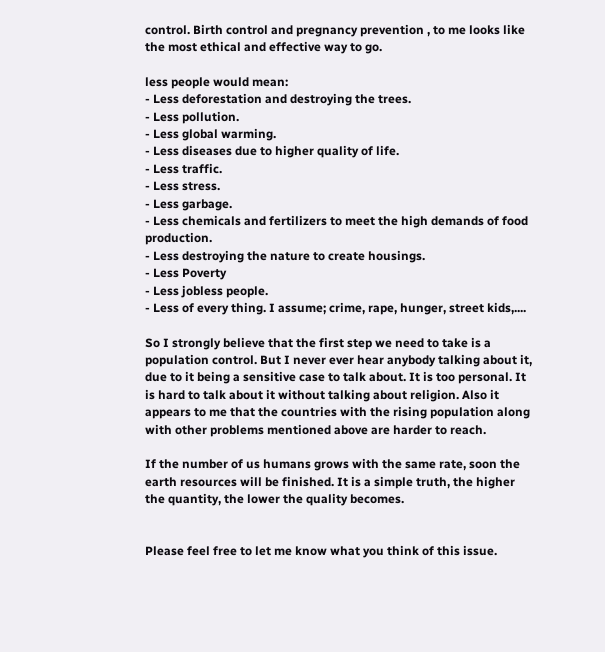control. Birth control and pregnancy prevention , to me looks like the most ethical and effective way to go.

less people would mean:
- Less deforestation and destroying the trees.
- Less pollution.
- Less global warming.
- Less diseases due to higher quality of life.
- Less traffic.
- Less stress.
- Less garbage.
- Less chemicals and fertilizers to meet the high demands of food production.
- Less destroying the nature to create housings.
- Less Poverty
- Less jobless people.
- Less of every thing. I assume; crime, rape, hunger, street kids,....

So I strongly believe that the first step we need to take is a population control. But I never ever hear anybody talking about it, due to it being a sensitive case to talk about. It is too personal. It is hard to talk about it without talking about religion. Also it appears to me that the countries with the rising population along with other problems mentioned above are harder to reach.

If the number of us humans grows with the same rate, soon the earth resources will be finished. It is a simple truth, the higher the quantity, the lower the quality becomes.


Please feel free to let me know what you think of this issue.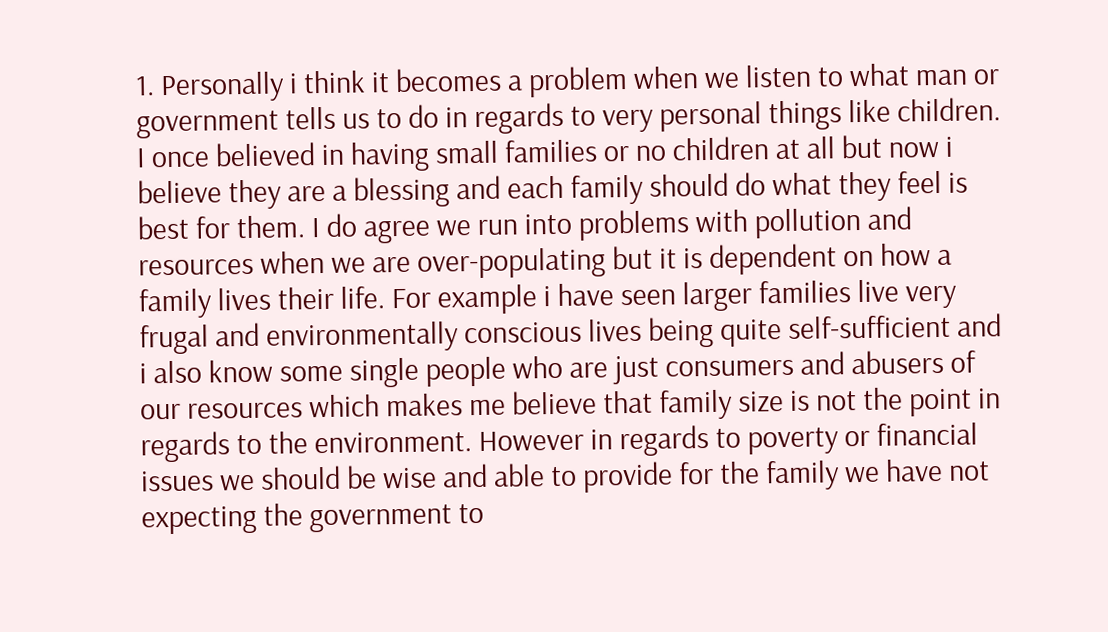1. Personally i think it becomes a problem when we listen to what man or government tells us to do in regards to very personal things like children. I once believed in having small families or no children at all but now i believe they are a blessing and each family should do what they feel is best for them. I do agree we run into problems with pollution and resources when we are over-populating but it is dependent on how a family lives their life. For example i have seen larger families live very frugal and environmentally conscious lives being quite self-sufficient and i also know some single people who are just consumers and abusers of our resources which makes me believe that family size is not the point in regards to the environment. However in regards to poverty or financial issues we should be wise and able to provide for the family we have not expecting the government to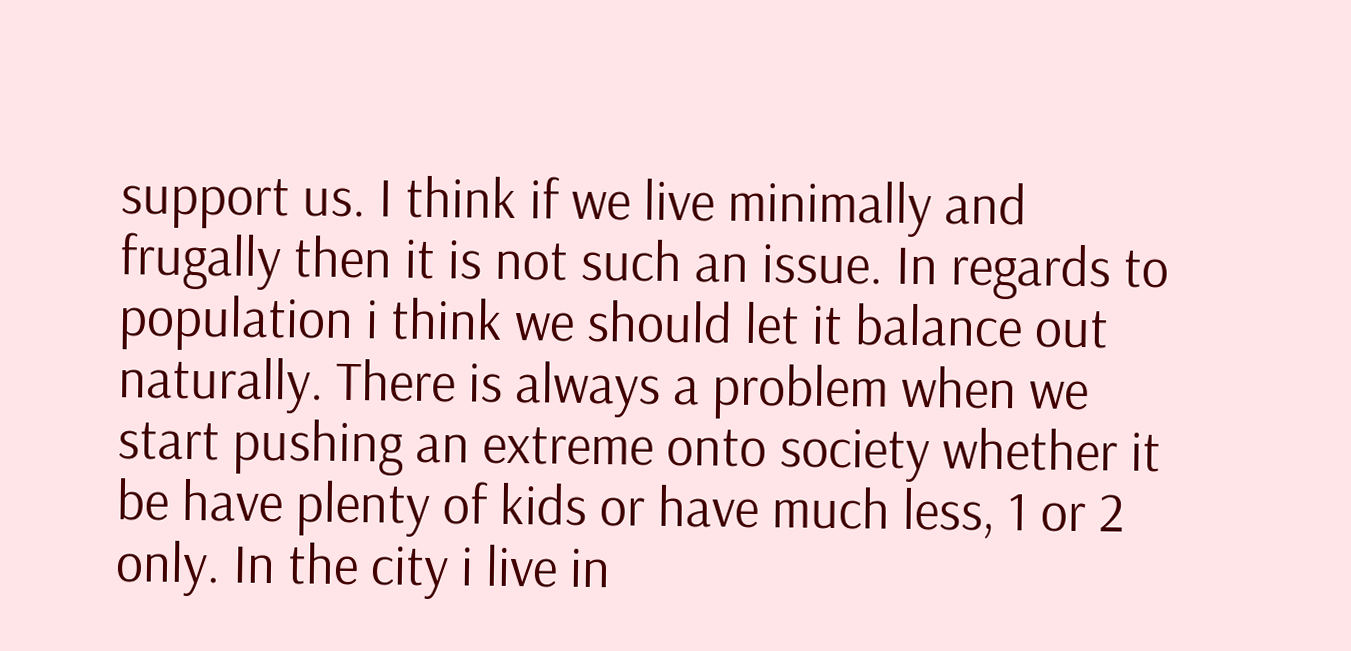support us. I think if we live minimally and frugally then it is not such an issue. In regards to population i think we should let it balance out naturally. There is always a problem when we start pushing an extreme onto society whether it be have plenty of kids or have much less, 1 or 2 only. In the city i live in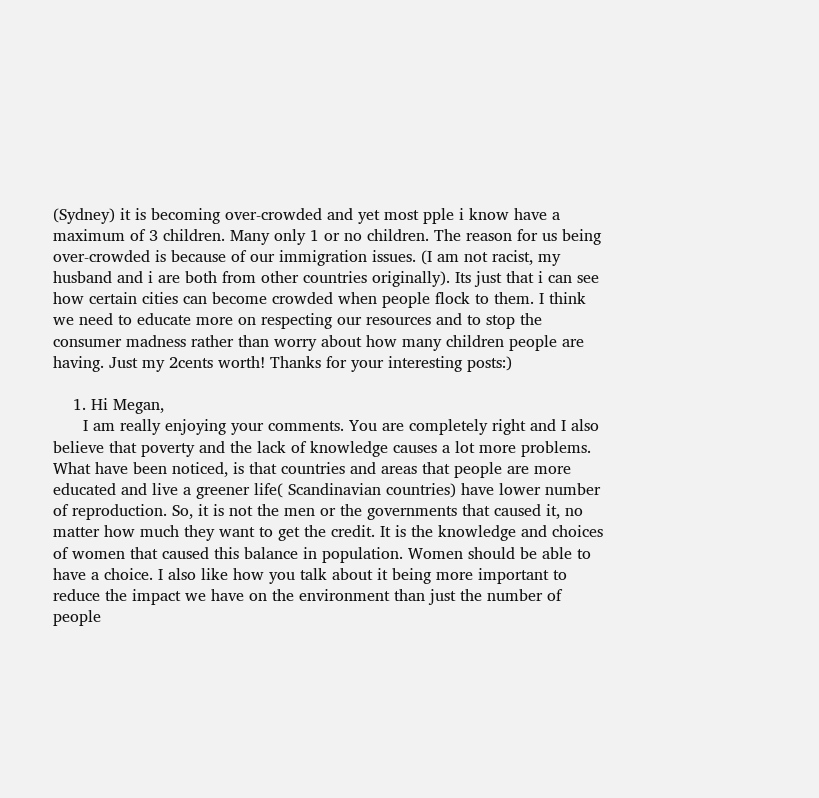(Sydney) it is becoming over-crowded and yet most pple i know have a maximum of 3 children. Many only 1 or no children. The reason for us being over-crowded is because of our immigration issues. (I am not racist, my husband and i are both from other countries originally). Its just that i can see how certain cities can become crowded when people flock to them. I think we need to educate more on respecting our resources and to stop the consumer madness rather than worry about how many children people are having. Just my 2cents worth! Thanks for your interesting posts:)

    1. Hi Megan,
      I am really enjoying your comments. You are completely right and I also believe that poverty and the lack of knowledge causes a lot more problems. What have been noticed, is that countries and areas that people are more educated and live a greener life( Scandinavian countries) have lower number of reproduction. So, it is not the men or the governments that caused it, no matter how much they want to get the credit. It is the knowledge and choices of women that caused this balance in population. Women should be able to have a choice. I also like how you talk about it being more important to reduce the impact we have on the environment than just the number of people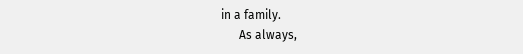in a family.
      As always,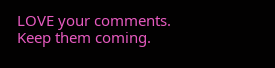LOVE your comments. Keep them coming.